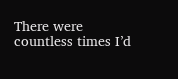There were countless times I’d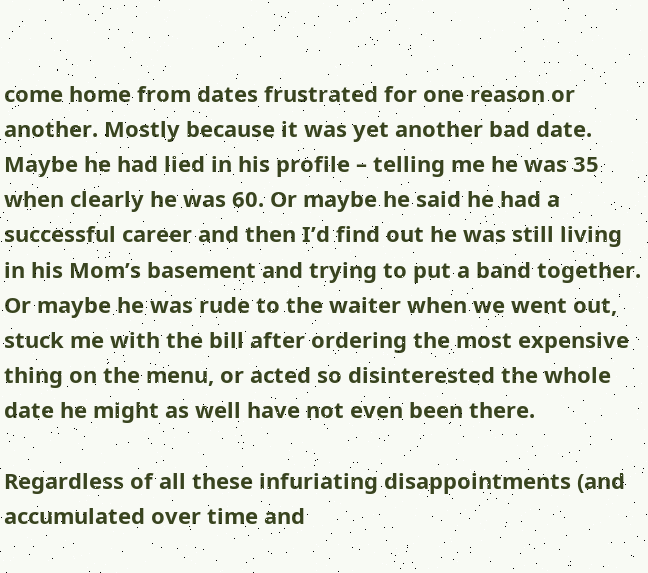come home from dates frustrated for one reason or another. Mostly because it was yet another bad date. Maybe he had lied in his profile – telling me he was 35 when clearly he was 60. Or maybe he said he had a successful career and then I’d find out he was still living in his Mom’s basement and trying to put a band together. Or maybe he was rude to the waiter when we went out, stuck me with the bill after ordering the most expensive thing on the menu, or acted so disinterested the whole date he might as well have not even been there.

Regardless of all these infuriating disappointments (and accumulated over time and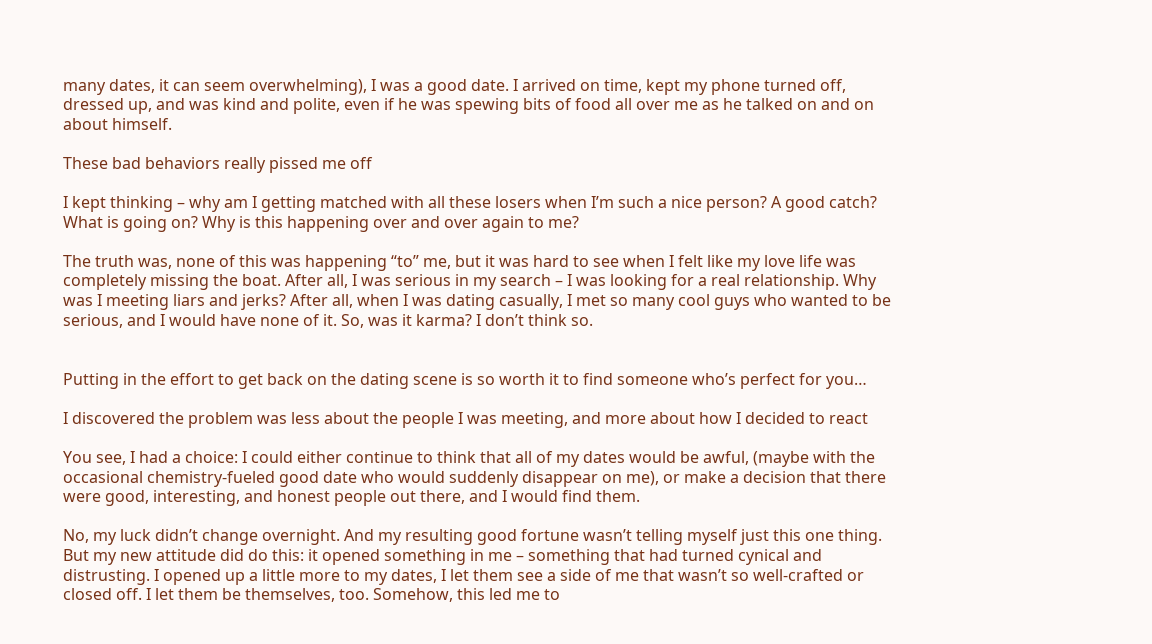many dates, it can seem overwhelming), I was a good date. I arrived on time, kept my phone turned off, dressed up, and was kind and polite, even if he was spewing bits of food all over me as he talked on and on about himself.

These bad behaviors really pissed me off

I kept thinking – why am I getting matched with all these losers when I’m such a nice person? A good catch? What is going on? Why is this happening over and over again to me?

The truth was, none of this was happening “to” me, but it was hard to see when I felt like my love life was completely missing the boat. After all, I was serious in my search – I was looking for a real relationship. Why was I meeting liars and jerks? After all, when I was dating casually, I met so many cool guys who wanted to be serious, and I would have none of it. So, was it karma? I don’t think so.


Putting in the effort to get back on the dating scene is so worth it to find someone who’s perfect for you…

I discovered the problem was less about the people I was meeting, and more about how I decided to react

You see, I had a choice: I could either continue to think that all of my dates would be awful, (maybe with the occasional chemistry-fueled good date who would suddenly disappear on me), or make a decision that there were good, interesting, and honest people out there, and I would find them.

No, my luck didn’t change overnight. And my resulting good fortune wasn’t telling myself just this one thing. But my new attitude did do this: it opened something in me – something that had turned cynical and distrusting. I opened up a little more to my dates, I let them see a side of me that wasn’t so well-crafted or closed off. I let them be themselves, too. Somehow, this led me to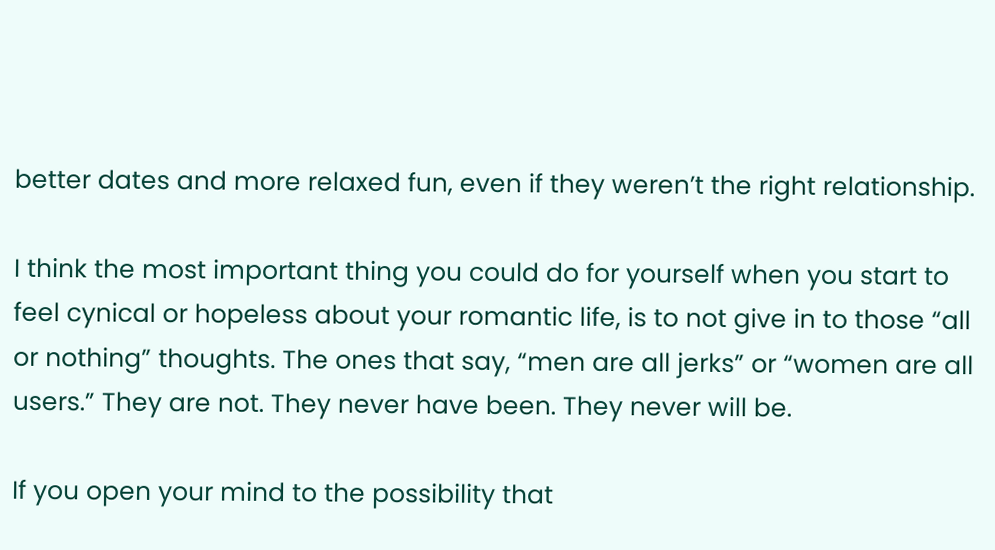better dates and more relaxed fun, even if they weren’t the right relationship.

I think the most important thing you could do for yourself when you start to feel cynical or hopeless about your romantic life, is to not give in to those “all or nothing” thoughts. The ones that say, “men are all jerks” or “women are all users.” They are not. They never have been. They never will be.

If you open your mind to the possibility that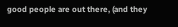good people are out there, (and they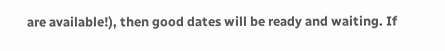are available!), then good dates will be ready and waiting. If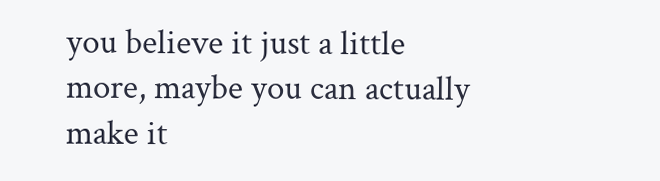you believe it just a little more, maybe you can actually make it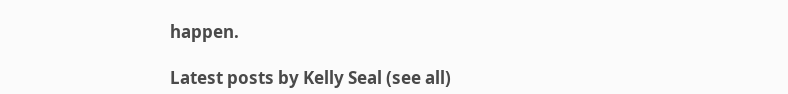happen.

Latest posts by Kelly Seal (see all)